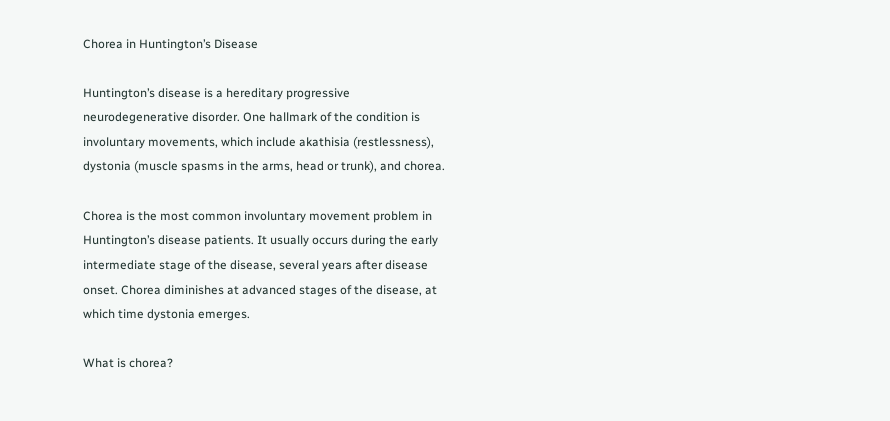Chorea in Huntington’s Disease

Huntington’s disease is a hereditary progressive neurodegenerative disorder. One hallmark of the condition is involuntary movements, which include akathisia (restlessness), dystonia (muscle spasms in the arms, head or trunk), and chorea.

Chorea is the most common involuntary movement problem in Huntington’s disease patients. It usually occurs during the early intermediate stage of the disease, several years after disease onset. Chorea diminishes at advanced stages of the disease, at which time dystonia emerges.

What is chorea?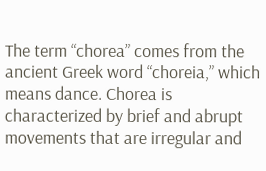The term “chorea” comes from the ancient Greek word “choreia,” which means dance. Chorea is characterized by brief and abrupt movements that are irregular and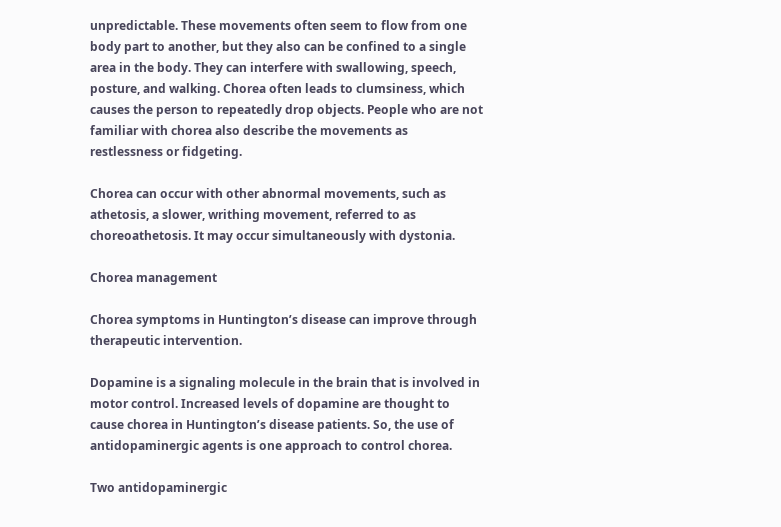unpredictable. These movements often seem to flow from one body part to another, but they also can be confined to a single area in the body. They can interfere with swallowing, speech, posture, and walking. Chorea often leads to clumsiness, which causes the person to repeatedly drop objects. People who are not familiar with chorea also describe the movements as restlessness or fidgeting.

Chorea can occur with other abnormal movements, such as athetosis, a slower, writhing movement, referred to as choreoathetosis. It may occur simultaneously with dystonia.

Chorea management

Chorea symptoms in Huntington’s disease can improve through therapeutic intervention.

Dopamine is a signaling molecule in the brain that is involved in motor control. Increased levels of dopamine are thought to cause chorea in Huntington’s disease patients. So, the use of antidopaminergic agents is one approach to control chorea.

Two antidopaminergic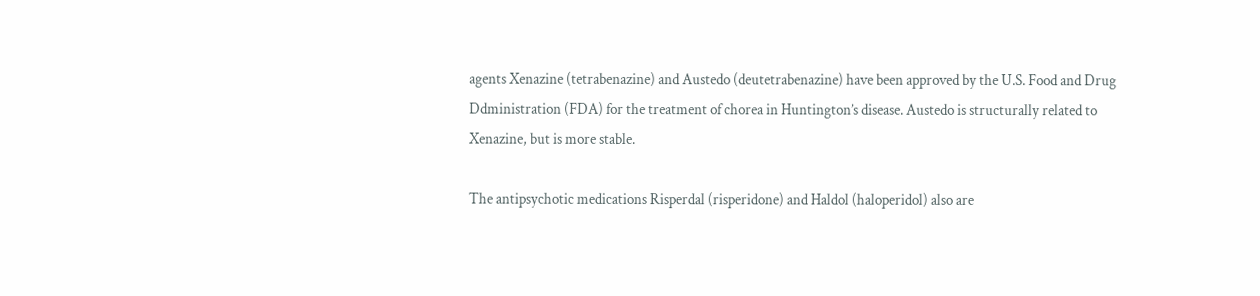agents Xenazine (tetrabenazine) and Austedo (deutetrabenazine) have been approved by the U.S. Food and Drug Ddministration (FDA) for the treatment of chorea in Huntington’s disease. Austedo is structurally related to Xenazine, but is more stable.

The antipsychotic medications Risperdal (risperidone) and Haldol (haloperidol) also are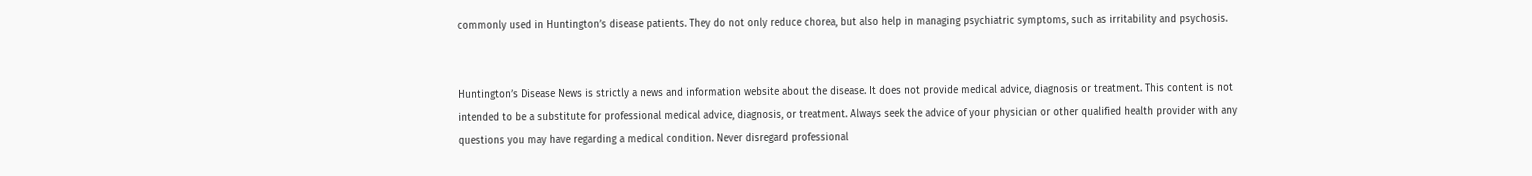commonly used in Huntington’s disease patients. They do not only reduce chorea, but also help in managing psychiatric symptoms, such as irritability and psychosis.


Huntington’s Disease News is strictly a news and information website about the disease. It does not provide medical advice, diagnosis or treatment. This content is not intended to be a substitute for professional medical advice, diagnosis, or treatment. Always seek the advice of your physician or other qualified health provider with any questions you may have regarding a medical condition. Never disregard professional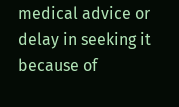medical advice or delay in seeking it because of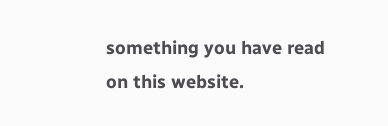something you have read on this website.